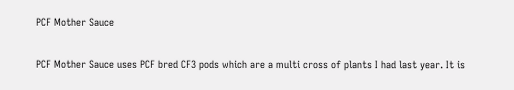PCF Mother Sauce


PCF Mother Sauce uses PCF bred CF3 pods which are a multi cross of plants I had last year. It is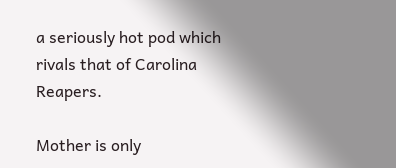a seriously hot pod which rivals that of Carolina Reapers.

Mother is only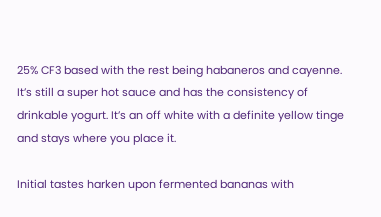25% CF3 based with the rest being habaneros and cayenne. It’s still a super hot sauce and has the consistency of drinkable yogurt. It’s an off white with a definite yellow tinge and stays where you place it.

Initial tastes harken upon fermented bananas with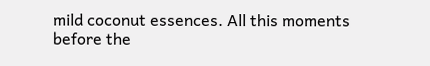mild coconut essences. All this moments before the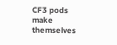CF3 pods make themselves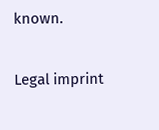known.

Legal imprint